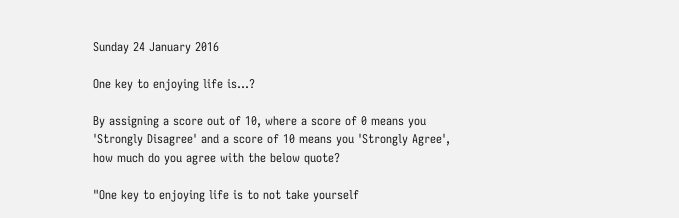Sunday 24 January 2016

One key to enjoying life is...?

By assigning a score out of 10, where a score of 0 means you 'Strongly Disagree' and a score of 10 means you 'Strongly Agree', how much do you agree with the below quote?

"One key to enjoying life is to not take yourself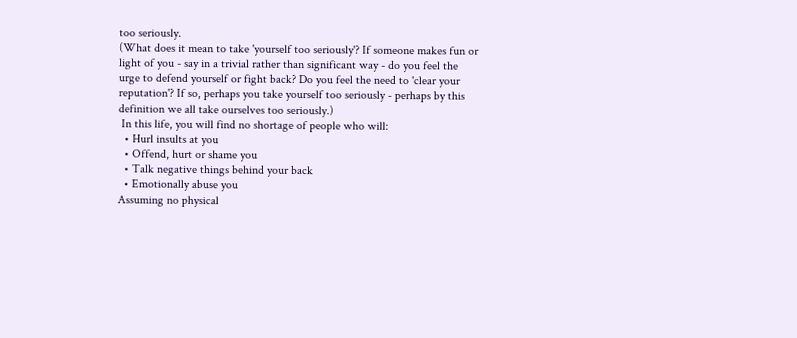too seriously.
(What does it mean to take 'yourself too seriously'? If someone makes fun or light of you - say in a trivial rather than significant way - do you feel the urge to defend yourself or fight back? Do you feel the need to 'clear your reputation'? If so, perhaps you take yourself too seriously - perhaps by this definition we all take ourselves too seriously.)
 In this life, you will find no shortage of people who will:
  • Hurl insults at you
  • Offend, hurt or shame you
  • Talk negative things behind your back
  • Emotionally abuse you
Assuming no physical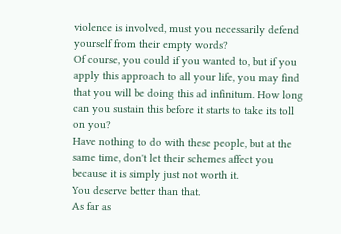violence is involved, must you necessarily defend yourself from their empty words?
Of course, you could if you wanted to, but if you apply this approach to all your life, you may find that you will be doing this ad infinitum. How long can you sustain this before it starts to take its toll on you?
Have nothing to do with these people, but at the same time, don't let their schemes affect you because it is simply just not worth it.
You deserve better than that.
As far as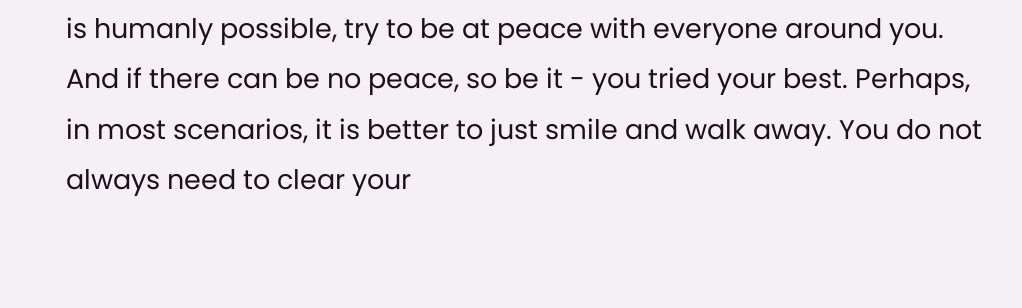is humanly possible, try to be at peace with everyone around you.
And if there can be no peace, so be it - you tried your best. Perhaps, in most scenarios, it is better to just smile and walk away. You do not always need to clear your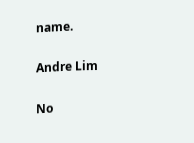name.

Andre Lim

No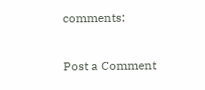comments:

Post a Comment